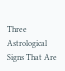Three Astrological Signs That Are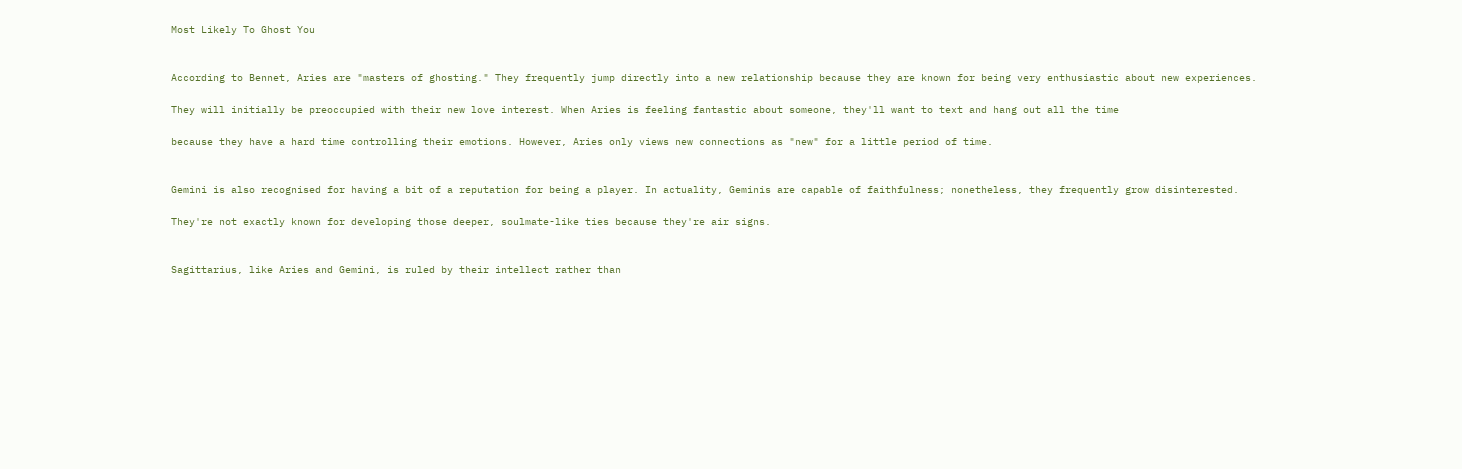Most Likely To Ghost You


According to Bennet, Aries are "masters of ghosting." They frequently jump directly into a new relationship because they are known for being very enthusiastic about new experiences.

They will initially be preoccupied with their new love interest. When Aries is feeling fantastic about someone, they'll want to text and hang out all the time

because they have a hard time controlling their emotions. However, Aries only views new connections as "new" for a little period of time.


Gemini is also recognised for having a bit of a reputation for being a player. In actuality, Geminis are capable of faithfulness; nonetheless, they frequently grow disinterested.

They're not exactly known for developing those deeper, soulmate-like ties because they're air signs.


Sagittarius, like Aries and Gemini, is ruled by their intellect rather than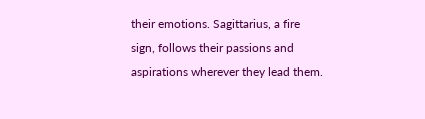their emotions. Sagittarius, a fire sign, follows their passions and aspirations wherever they lead them.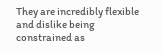They are incredibly flexible and dislike being constrained as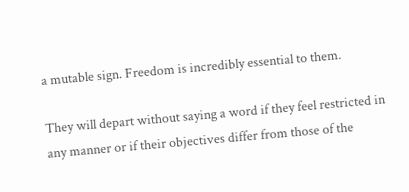a mutable sign. Freedom is incredibly essential to them.

They will depart without saying a word if they feel restricted in any manner or if their objectives differ from those of the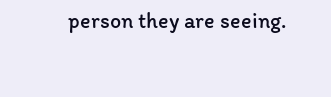person they are seeing.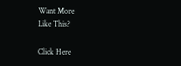Want More
Like This?

Click Here